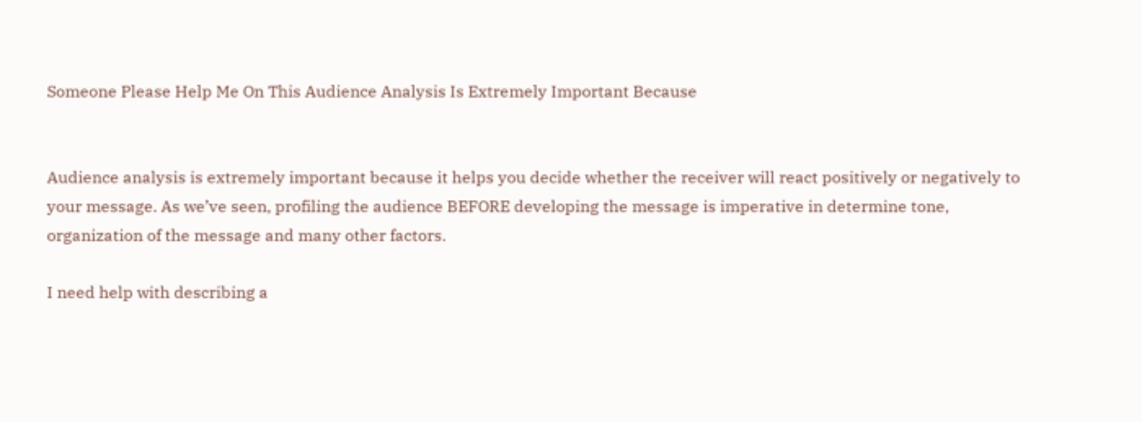Someone Please Help Me On This Audience Analysis Is Extremely Important Because


Audience analysis is extremely important because it helps you decide whether the receiver will react positively or negatively to your message. As we’ve seen, profiling the audience BEFORE developing the message is imperative in determine tone, organization of the message and many other factors.

I need help with describing a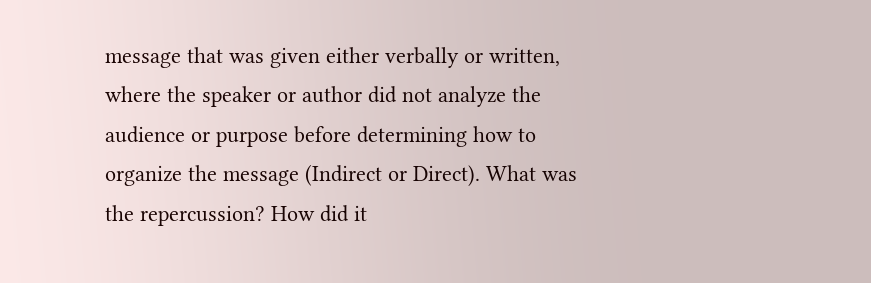message that was given either verbally or written, where the speaker or author did not analyze the audience or purpose before determining how to organize the message (Indirect or Direct). What was the repercussion? How did it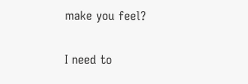make you feel?

I need to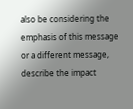also be considering the emphasis of this message or a different message, describe the impact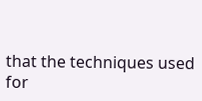that the techniques used for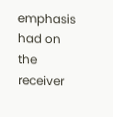emphasis had on the receiver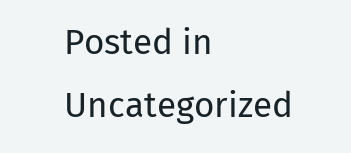Posted in Uncategorized